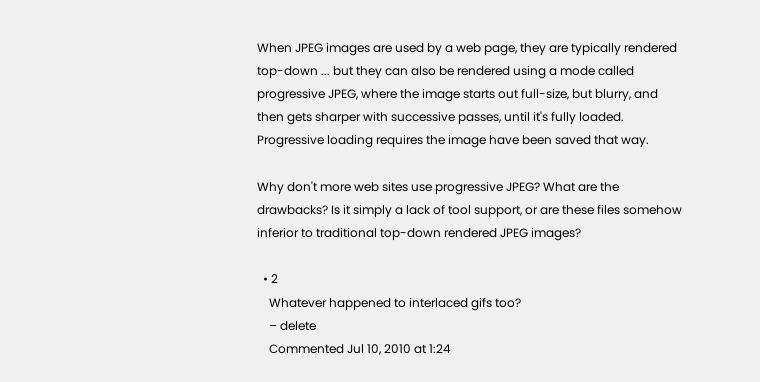When JPEG images are used by a web page, they are typically rendered top-down ... but they can also be rendered using a mode called progressive JPEG, where the image starts out full-size, but blurry, and then gets sharper with successive passes, until it's fully loaded. Progressive loading requires the image have been saved that way.

Why don't more web sites use progressive JPEG? What are the drawbacks? Is it simply a lack of tool support, or are these files somehow inferior to traditional top-down rendered JPEG images?

  • 2
    Whatever happened to interlaced gifs too?
    – delete
    Commented Jul 10, 2010 at 1:24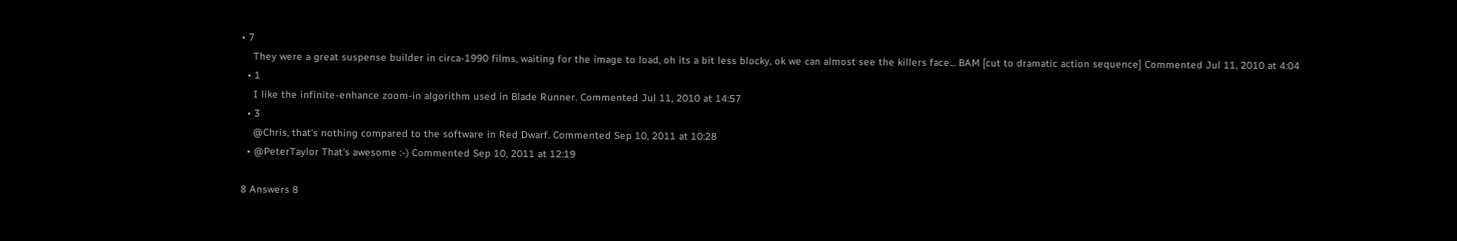• 7
    They were a great suspense builder in circa-1990 films, waiting for the image to load, oh its a bit less blocky, ok we can almost see the killers face... BAM [cut to dramatic action sequence] Commented Jul 11, 2010 at 4:04
  • 1
    I like the infinite-enhance zoom-in algorithm used in Blade Runner. Commented Jul 11, 2010 at 14:57
  • 3
    @Chris, that's nothing compared to the software in Red Dwarf. Commented Sep 10, 2011 at 10:28
  • @PeterTaylor That's awesome :-) Commented Sep 10, 2011 at 12:19

8 Answers 8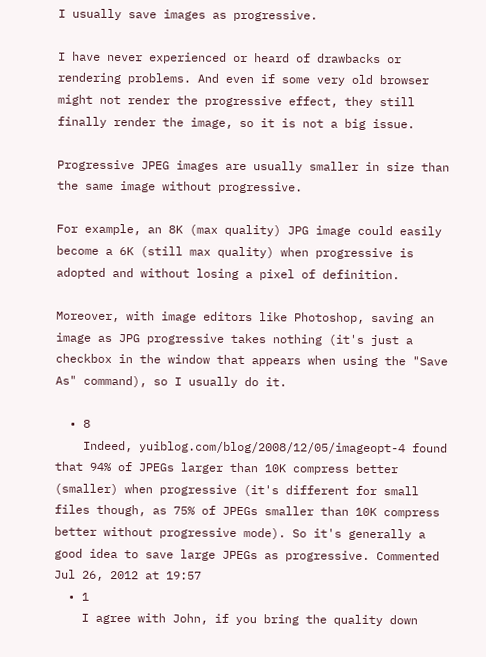I usually save images as progressive.

I have never experienced or heard of drawbacks or rendering problems. And even if some very old browser might not render the progressive effect, they still finally render the image, so it is not a big issue.

Progressive JPEG images are usually smaller in size than the same image without progressive.

For example, an 8K (max quality) JPG image could easily become a 6K (still max quality) when progressive is adopted and without losing a pixel of definition.

Moreover, with image editors like Photoshop, saving an image as JPG progressive takes nothing (it's just a checkbox in the window that appears when using the "Save As" command), so I usually do it.

  • 8
    Indeed, yuiblog.com/blog/2008/12/05/imageopt-4 found that 94% of JPEGs larger than 10K compress better (smaller) when progressive (it's different for small files though, as 75% of JPEGs smaller than 10K compress better without progressive mode). So it's generally a good idea to save large JPEGs as progressive. Commented Jul 26, 2012 at 19:57
  • 1
    I agree with John, if you bring the quality down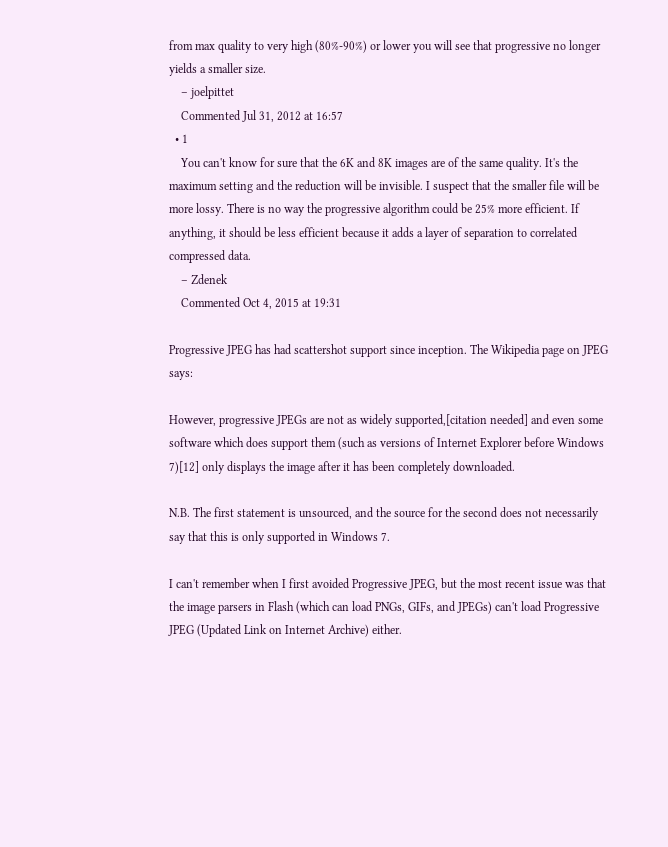from max quality to very high (80%-90%) or lower you will see that progressive no longer yields a smaller size.
    – joelpittet
    Commented Jul 31, 2012 at 16:57
  • 1
    You can't know for sure that the 6K and 8K images are of the same quality. It's the maximum setting and the reduction will be invisible. I suspect that the smaller file will be more lossy. There is no way the progressive algorithm could be 25% more efficient. If anything, it should be less efficient because it adds a layer of separation to correlated compressed data.
    – Zdenek
    Commented Oct 4, 2015 at 19:31

Progressive JPEG has had scattershot support since inception. The Wikipedia page on JPEG says:

However, progressive JPEGs are not as widely supported,[citation needed] and even some software which does support them (such as versions of Internet Explorer before Windows 7)[12] only displays the image after it has been completely downloaded.

N.B. The first statement is unsourced, and the source for the second does not necessarily say that this is only supported in Windows 7.

I can't remember when I first avoided Progressive JPEG, but the most recent issue was that the image parsers in Flash (which can load PNGs, GIFs, and JPEGs) can't load Progressive JPEG (Updated Link on Internet Archive) either.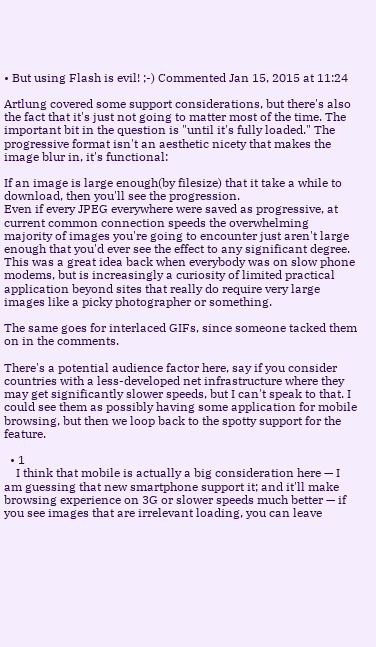• But using Flash is evil! ;-) Commented Jan 15, 2015 at 11:24

Artlung covered some support considerations, but there's also the fact that it's just not going to matter most of the time. The important bit in the question is "until it's fully loaded." The progressive format isn't an aesthetic nicety that makes the image blur in, it's functional:

If an image is large enough(by filesize) that it take a while to download, then you'll see the progression.
Even if every JPEG everywhere were saved as progressive, at current common connection speeds the overwhelming majority of images you're going to encounter just aren't large enough that you'd ever see the effect to any significant degree. This was a great idea back when everybody was on slow phone modems, but is increasingly a curiosity of limited practical application beyond sites that really do require very large images like a picky photographer or something.

The same goes for interlaced GIFs, since someone tacked them on in the comments.

There's a potential audience factor here, say if you consider countries with a less-developed net infrastructure where they may get significantly slower speeds, but I can't speak to that. I could see them as possibly having some application for mobile browsing, but then we loop back to the spotty support for the feature.

  • 1
    I think that mobile is actually a big consideration here — I am guessing that new smartphone support it; and it'll make browsing experience on 3G or slower speeds much better — if you see images that are irrelevant loading, you can leave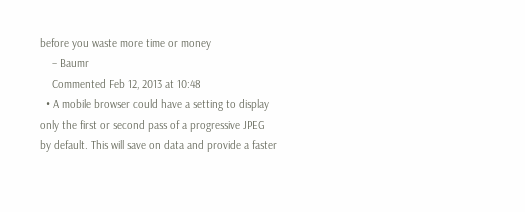before you waste more time or money
    – Baumr
    Commented Feb 12, 2013 at 10:48
  • A mobile browser could have a setting to display only the first or second pass of a progressive JPEG by default. This will save on data and provide a faster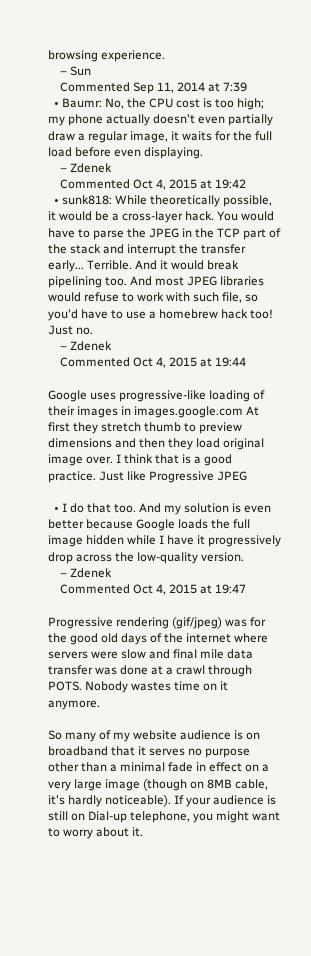browsing experience.
    – Sun
    Commented Sep 11, 2014 at 7:39
  • Baumr: No, the CPU cost is too high; my phone actually doesn't even partially draw a regular image, it waits for the full load before even displaying.
    – Zdenek
    Commented Oct 4, 2015 at 19:42
  • sunk818: While theoretically possible, it would be a cross-layer hack. You would have to parse the JPEG in the TCP part of the stack and interrupt the transfer early... Terrible. And it would break pipelining too. And most JPEG libraries would refuse to work with such file, so you'd have to use a homebrew hack too! Just no.
    – Zdenek
    Commented Oct 4, 2015 at 19:44

Google uses progressive-like loading of their images in images.google.com At first they stretch thumb to preview dimensions and then they load original image over. I think that is a good practice. Just like Progressive JPEG

  • I do that too. And my solution is even better because Google loads the full image hidden while I have it progressively drop across the low-quality version.
    – Zdenek
    Commented Oct 4, 2015 at 19:47

Progressive rendering (gif/jpeg) was for the good old days of the internet where servers were slow and final mile data transfer was done at a crawl through POTS. Nobody wastes time on it anymore.

So many of my website audience is on broadband that it serves no purpose other than a minimal fade in effect on a very large image (though on 8MB cable, it's hardly noticeable). If your audience is still on Dial-up telephone, you might want to worry about it.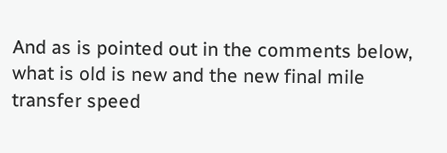And as is pointed out in the comments below, what is old is new and the new final mile transfer speed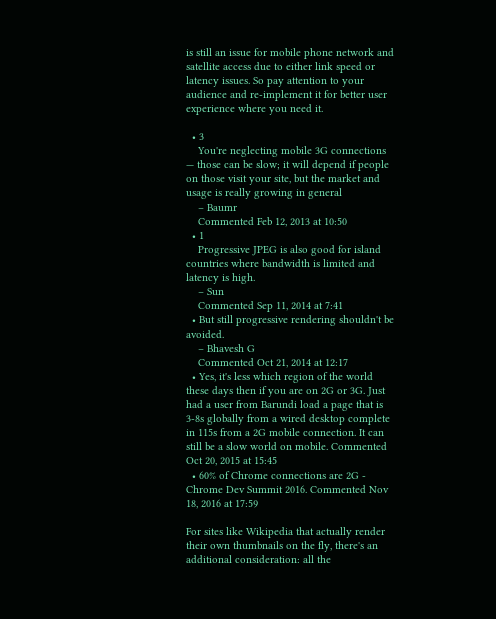is still an issue for mobile phone network and satellite access due to either link speed or latency issues. So pay attention to your audience and re-implement it for better user experience where you need it.

  • 3
    You're neglecting mobile 3G connections — those can be slow; it will depend if people on those visit your site, but the market and usage is really growing in general
    – Baumr
    Commented Feb 12, 2013 at 10:50
  • 1
    Progressive JPEG is also good for island countries where bandwidth is limited and latency is high.
    – Sun
    Commented Sep 11, 2014 at 7:41
  • But still progressive rendering shouldn't be avoided.
    – Bhavesh G
    Commented Oct 21, 2014 at 12:17
  • Yes, it's less which region of the world these days then if you are on 2G or 3G. Just had a user from Barundi load a page that is 3-8s globally from a wired desktop complete in 115s from a 2G mobile connection. It can still be a slow world on mobile. Commented Oct 20, 2015 at 15:45
  • 60% of Chrome connections are 2G - Chrome Dev Summit 2016. Commented Nov 18, 2016 at 17:59

For sites like Wikipedia that actually render their own thumbnails on the fly, there's an additional consideration: all the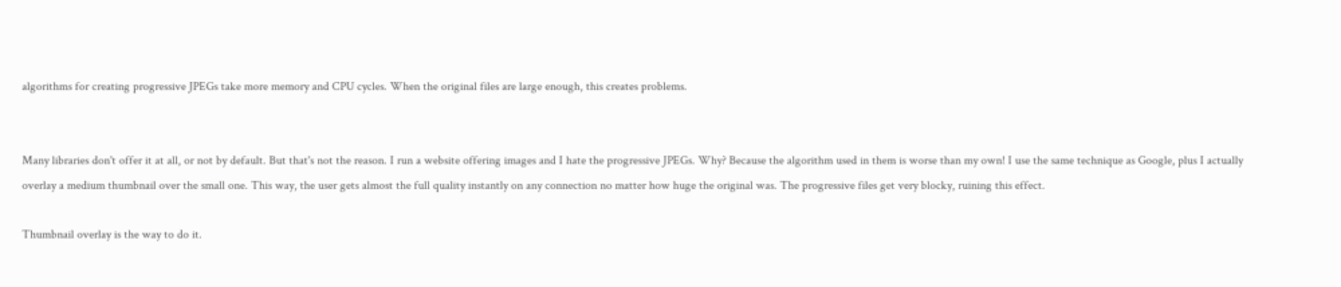algorithms for creating progressive JPEGs take more memory and CPU cycles. When the original files are large enough, this creates problems.


Many libraries don't offer it at all, or not by default. But that's not the reason. I run a website offering images and I hate the progressive JPEGs. Why? Because the algorithm used in them is worse than my own! I use the same technique as Google, plus I actually overlay a medium thumbnail over the small one. This way, the user gets almost the full quality instantly on any connection no matter how huge the original was. The progressive files get very blocky, ruining this effect.

Thumbnail overlay is the way to do it.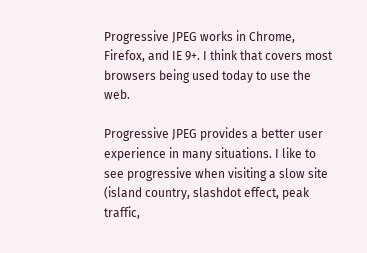Progressive JPEG works in Chrome, Firefox, and IE 9+. I think that covers most browsers being used today to use the web.

Progressive JPEG provides a better user experience in many situations. I like to see progressive when visiting a slow site (island country, slashdot effect, peak traffic,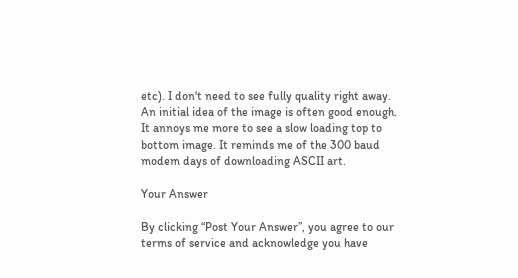etc). I don't need to see fully quality right away. An initial idea of the image is often good enough. It annoys me more to see a slow loading top to bottom image. It reminds me of the 300 baud modem days of downloading ASCII art.

Your Answer

By clicking “Post Your Answer”, you agree to our terms of service and acknowledge you have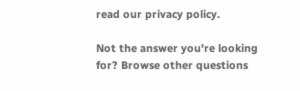read our privacy policy.

Not the answer you're looking for? Browse other questions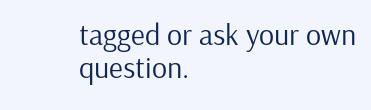tagged or ask your own question.